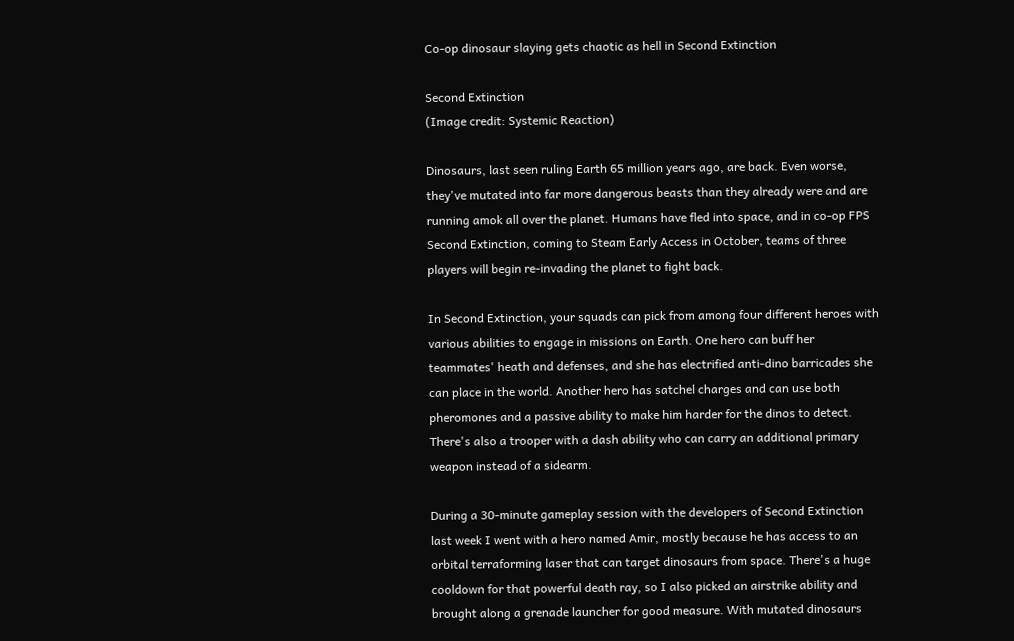Co-op dinosaur slaying gets chaotic as hell in Second Extinction

Second Extinction
(Image credit: Systemic Reaction)

Dinosaurs, last seen ruling Earth 65 million years ago, are back. Even worse, they've mutated into far more dangerous beasts than they already were and are running amok all over the planet. Humans have fled into space, and in co-op FPS Second Extinction, coming to Steam Early Access in October, teams of three players will begin re-invading the planet to fight back.

In Second Extinction, your squads can pick from among four different heroes with various abilities to engage in missions on Earth. One hero can buff her teammates' heath and defenses, and she has electrified anti-dino barricades she can place in the world. Another hero has satchel charges and can use both pheromones and a passive ability to make him harder for the dinos to detect. There's also a trooper with a dash ability who can carry an additional primary weapon instead of a sidearm.

During a 30-minute gameplay session with the developers of Second Extinction last week I went with a hero named Amir, mostly because he has access to an orbital terraforming laser that can target dinosaurs from space. There's a huge cooldown for that powerful death ray, so I also picked an airstrike ability and brought along a grenade launcher for good measure. With mutated dinosaurs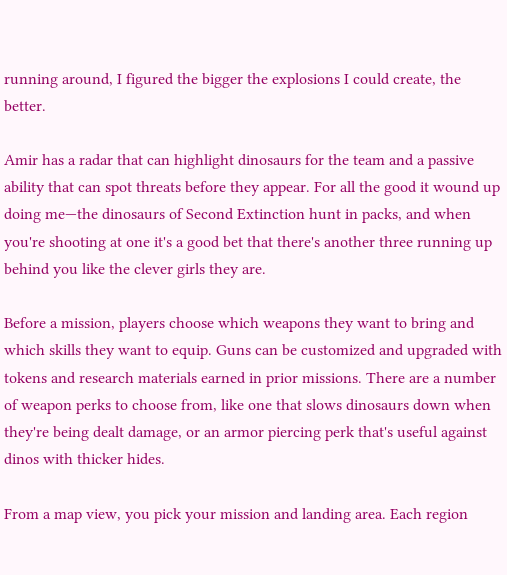running around, I figured the bigger the explosions I could create, the better.

Amir has a radar that can highlight dinosaurs for the team and a passive ability that can spot threats before they appear. For all the good it wound up doing me—the dinosaurs of Second Extinction hunt in packs, and when you're shooting at one it's a good bet that there's another three running up behind you like the clever girls they are.

Before a mission, players choose which weapons they want to bring and which skills they want to equip. Guns can be customized and upgraded with tokens and research materials earned in prior missions. There are a number of weapon perks to choose from, like one that slows dinosaurs down when they're being dealt damage, or an armor piercing perk that's useful against dinos with thicker hides.

From a map view, you pick your mission and landing area. Each region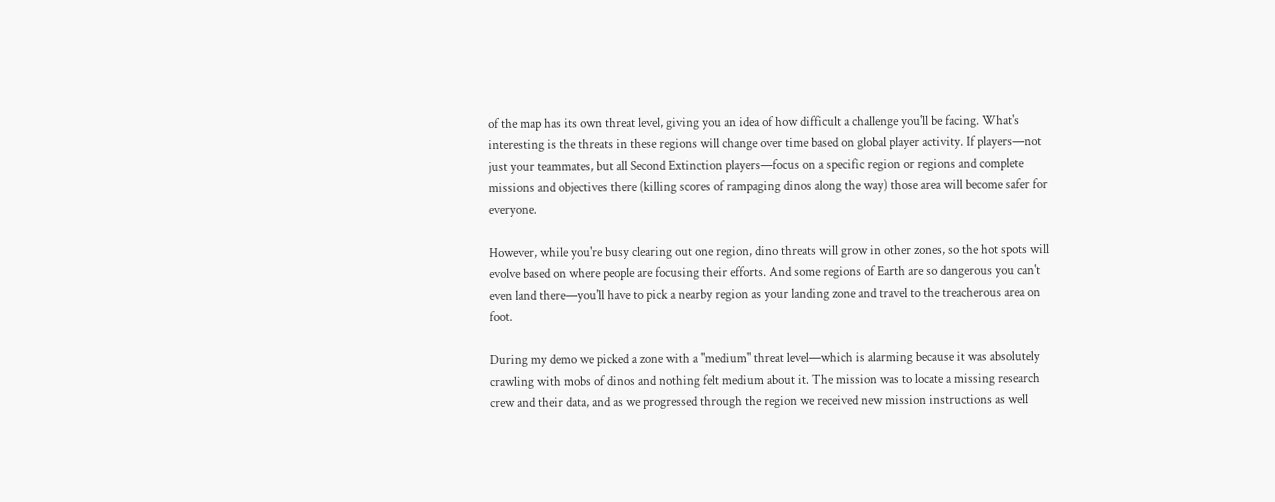of the map has its own threat level, giving you an idea of how difficult a challenge you'll be facing. What's interesting is the threats in these regions will change over time based on global player activity. If players—not just your teammates, but all Second Extinction players—focus on a specific region or regions and complete missions and objectives there (killing scores of rampaging dinos along the way) those area will become safer for everyone.

However, while you're busy clearing out one region, dino threats will grow in other zones, so the hot spots will evolve based on where people are focusing their efforts. And some regions of Earth are so dangerous you can't even land there—you'll have to pick a nearby region as your landing zone and travel to the treacherous area on foot.

During my demo we picked a zone with a "medium" threat level—which is alarming because it was absolutely crawling with mobs of dinos and nothing felt medium about it. The mission was to locate a missing research crew and their data, and as we progressed through the region we received new mission instructions as well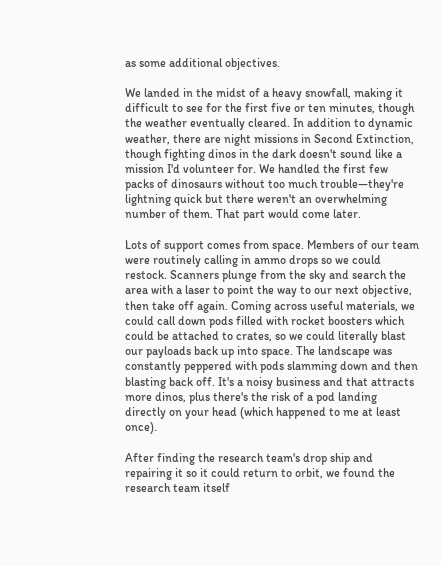as some additional objectives.

We landed in the midst of a heavy snowfall, making it difficult to see for the first five or ten minutes, though the weather eventually cleared. In addition to dynamic weather, there are night missions in Second Extinction, though fighting dinos in the dark doesn't sound like a mission I'd volunteer for. We handled the first few packs of dinosaurs without too much trouble—they're lightning quick but there weren't an overwhelming number of them. That part would come later.

Lots of support comes from space. Members of our team were routinely calling in ammo drops so we could restock. Scanners plunge from the sky and search the area with a laser to point the way to our next objective, then take off again. Coming across useful materials, we could call down pods filled with rocket boosters which could be attached to crates, so we could literally blast our payloads back up into space. The landscape was constantly peppered with pods slamming down and then blasting back off. It's a noisy business and that attracts more dinos, plus there's the risk of a pod landing directly on your head (which happened to me at least once).

After finding the research team's drop ship and repairing it so it could return to orbit, we found the research team itself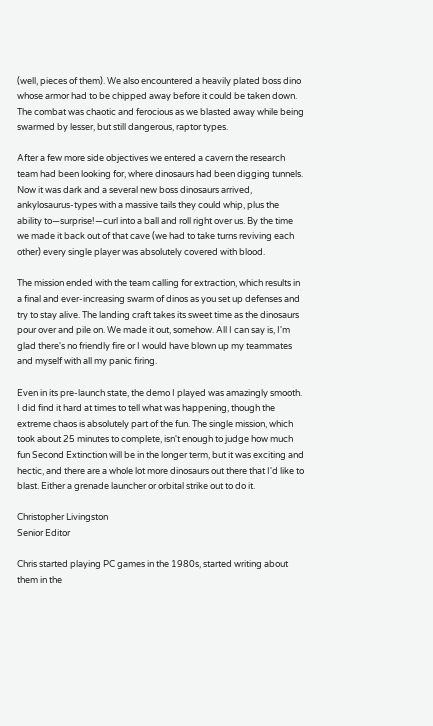(well, pieces of them). We also encountered a heavily plated boss dino whose armor had to be chipped away before it could be taken down. The combat was chaotic and ferocious as we blasted away while being swarmed by lesser, but still dangerous, raptor types.

After a few more side objectives we entered a cavern the research team had been looking for, where dinosaurs had been digging tunnels. Now it was dark and a several new boss dinosaurs arrived, ankylosaurus-types with a massive tails they could whip, plus the ability to—surprise!—curl into a ball and roll right over us. By the time we made it back out of that cave (we had to take turns reviving each other) every single player was absolutely covered with blood.

The mission ended with the team calling for extraction, which results in a final and ever-increasing swarm of dinos as you set up defenses and try to stay alive. The landing craft takes its sweet time as the dinosaurs pour over and pile on. We made it out, somehow. All I can say is, I'm glad there's no friendly fire or I would have blown up my teammates and myself with all my panic firing.

Even in its pre-launch state, the demo I played was amazingly smooth. I did find it hard at times to tell what was happening, though the extreme chaos is absolutely part of the fun. The single mission, which took about 25 minutes to complete, isn't enough to judge how much fun Second Extinction will be in the longer term, but it was exciting and hectic, and there are a whole lot more dinosaurs out there that I'd like to blast. Either a grenade launcher or orbital strike out to do it.

Christopher Livingston
Senior Editor

Chris started playing PC games in the 1980s, started writing about them in the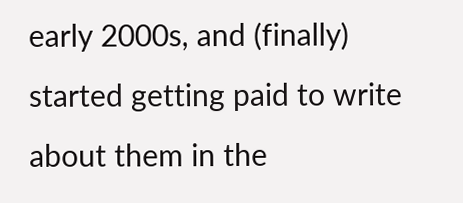early 2000s, and (finally) started getting paid to write about them in the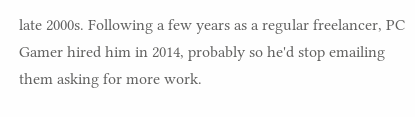late 2000s. Following a few years as a regular freelancer, PC Gamer hired him in 2014, probably so he'd stop emailing them asking for more work.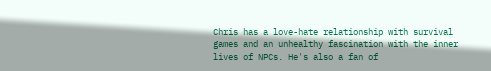Chris has a love-hate relationship with survival games and an unhealthy fascination with the inner lives of NPCs. He's also a fan of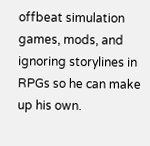offbeat simulation games, mods, and ignoring storylines in RPGs so he can make up his own.